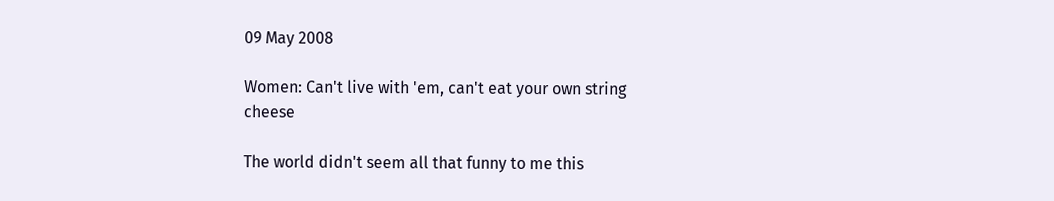09 May 2008

Women: Can't live with 'em, can't eat your own string cheese

The world didn't seem all that funny to me this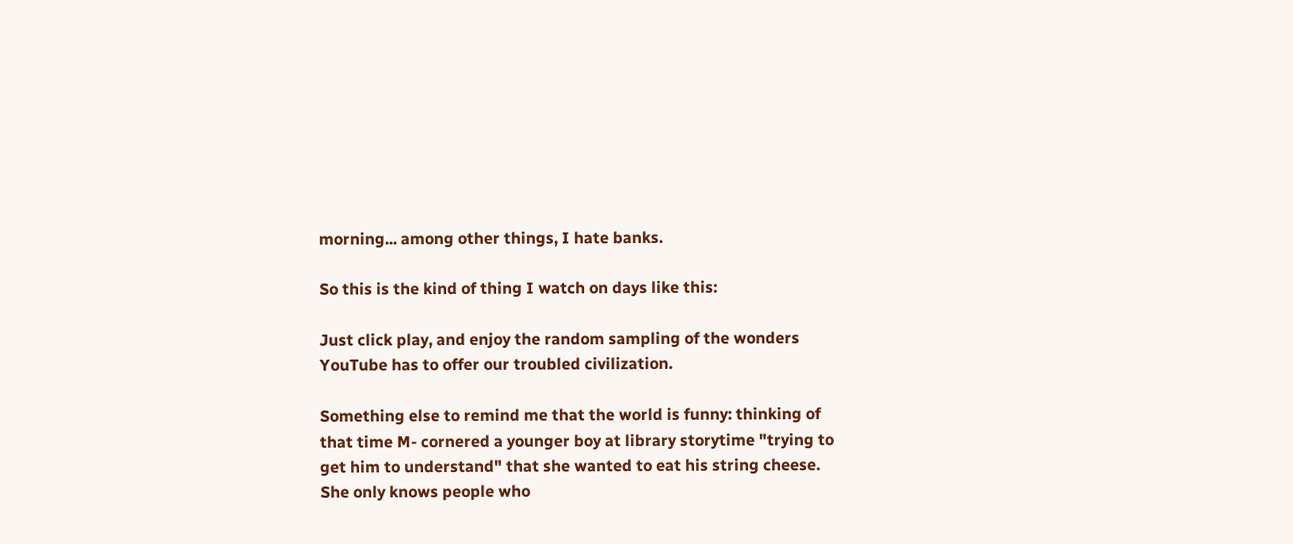morning... among other things, I hate banks.

So this is the kind of thing I watch on days like this:

Just click play, and enjoy the random sampling of the wonders YouTube has to offer our troubled civilization.

Something else to remind me that the world is funny: thinking of that time M- cornered a younger boy at library storytime "trying to get him to understand" that she wanted to eat his string cheese. She only knows people who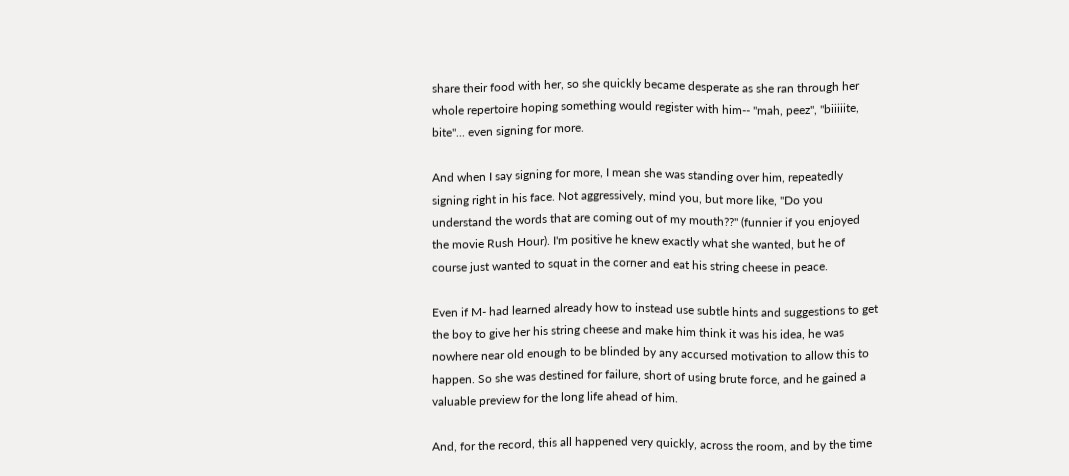share their food with her, so she quickly became desperate as she ran through her whole repertoire hoping something would register with him-- "mah, peez", "biiiiite, bite"... even signing for more.

And when I say signing for more, I mean she was standing over him, repeatedly signing right in his face. Not aggressively, mind you, but more like, "Do you understand the words that are coming out of my mouth??" (funnier if you enjoyed the movie Rush Hour). I'm positive he knew exactly what she wanted, but he of course just wanted to squat in the corner and eat his string cheese in peace.

Even if M- had learned already how to instead use subtle hints and suggestions to get the boy to give her his string cheese and make him think it was his idea, he was nowhere near old enough to be blinded by any accursed motivation to allow this to happen. So she was destined for failure, short of using brute force, and he gained a valuable preview for the long life ahead of him.

And, for the record, this all happened very quickly, across the room, and by the time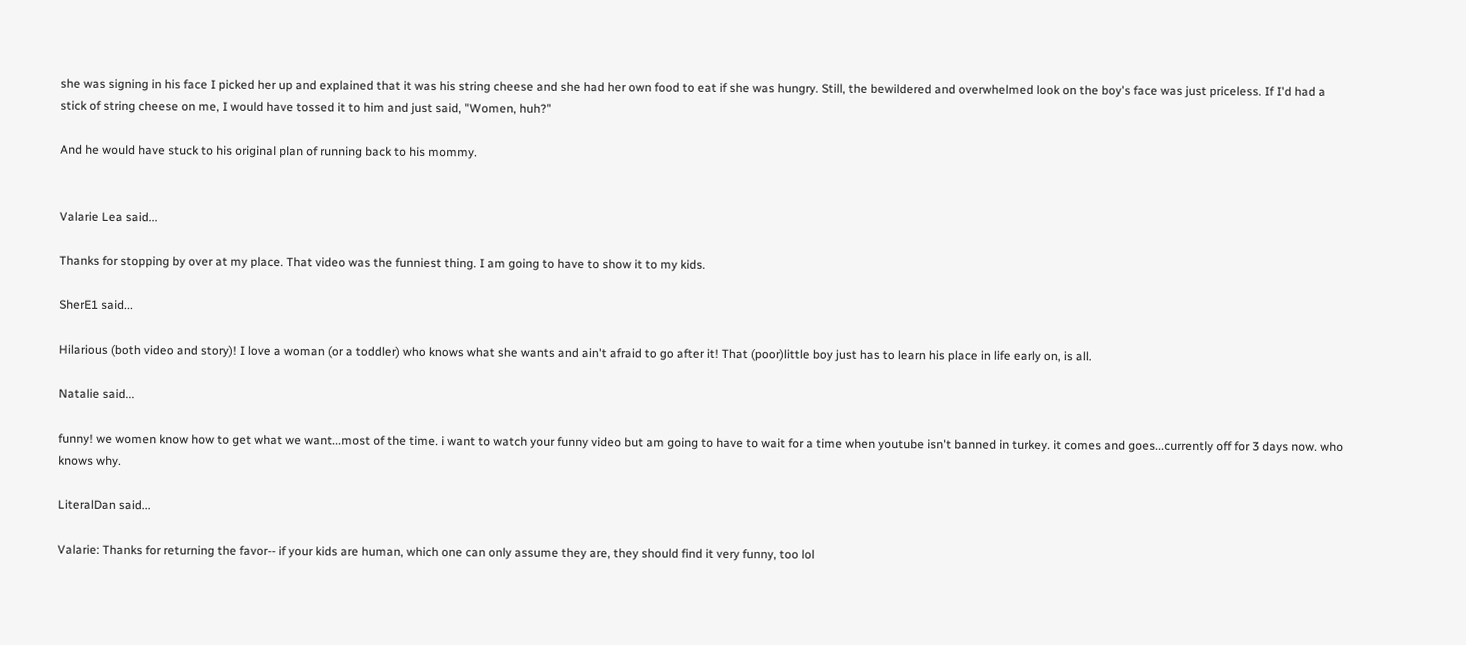she was signing in his face I picked her up and explained that it was his string cheese and she had her own food to eat if she was hungry. Still, the bewildered and overwhelmed look on the boy's face was just priceless. If I'd had a stick of string cheese on me, I would have tossed it to him and just said, "Women, huh?"

And he would have stuck to his original plan of running back to his mommy.


Valarie Lea said...

Thanks for stopping by over at my place. That video was the funniest thing. I am going to have to show it to my kids.

SherE1 said...

Hilarious (both video and story)! I love a woman (or a toddler) who knows what she wants and ain't afraid to go after it! That (poor)little boy just has to learn his place in life early on, is all.

Natalie said...

funny! we women know how to get what we want...most of the time. i want to watch your funny video but am going to have to wait for a time when youtube isn't banned in turkey. it comes and goes...currently off for 3 days now. who knows why.

LiteralDan said...

Valarie: Thanks for returning the favor-- if your kids are human, which one can only assume they are, they should find it very funny, too lol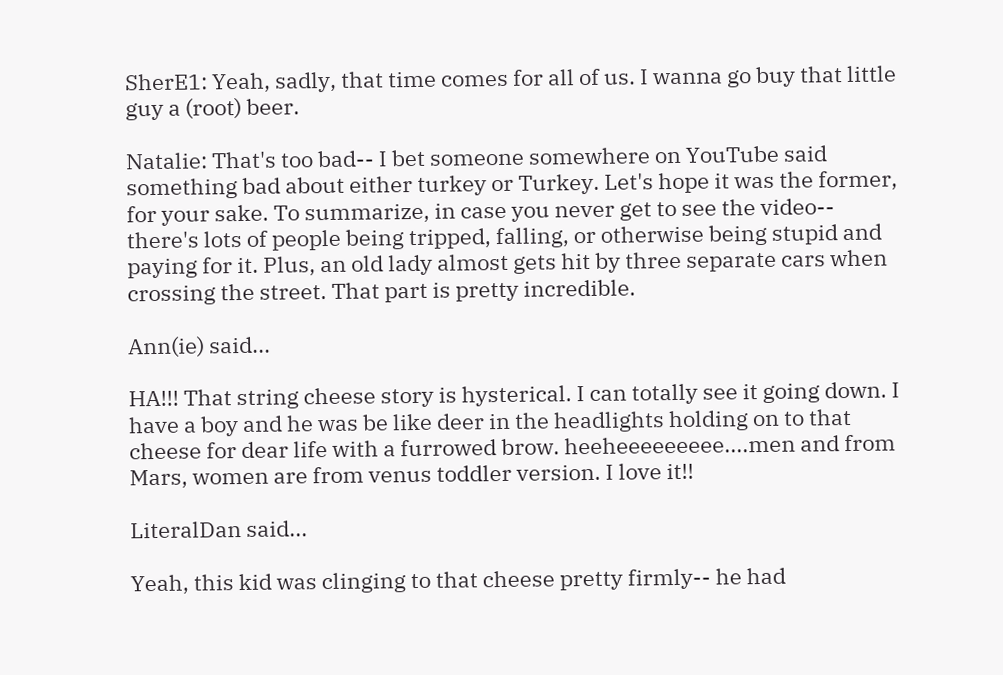SherE1: Yeah, sadly, that time comes for all of us. I wanna go buy that little guy a (root) beer.

Natalie: That's too bad-- I bet someone somewhere on YouTube said something bad about either turkey or Turkey. Let's hope it was the former, for your sake. To summarize, in case you never get to see the video-- there's lots of people being tripped, falling, or otherwise being stupid and paying for it. Plus, an old lady almost gets hit by three separate cars when crossing the street. That part is pretty incredible.

Ann(ie) said...

HA!!! That string cheese story is hysterical. I can totally see it going down. I have a boy and he was be like deer in the headlights holding on to that cheese for dear life with a furrowed brow. heeheeeeeeeee....men and from Mars, women are from venus toddler version. I love it!!

LiteralDan said...

Yeah, this kid was clinging to that cheese pretty firmly-- he had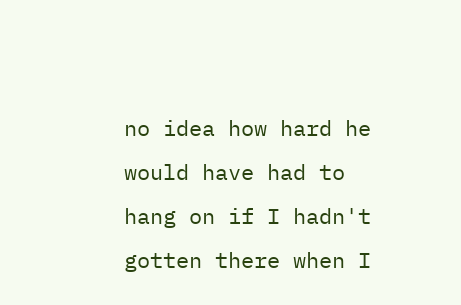no idea how hard he would have had to hang on if I hadn't gotten there when I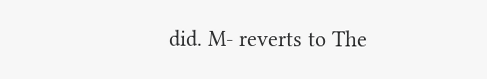did. M- reverts to The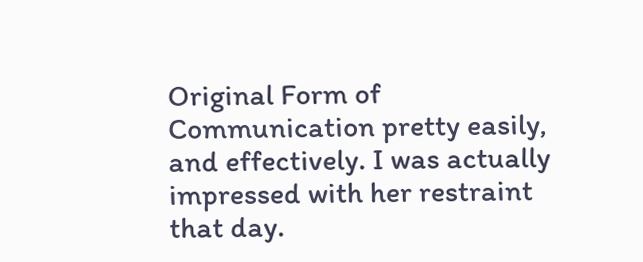Original Form of Communication pretty easily, and effectively. I was actually impressed with her restraint that day.